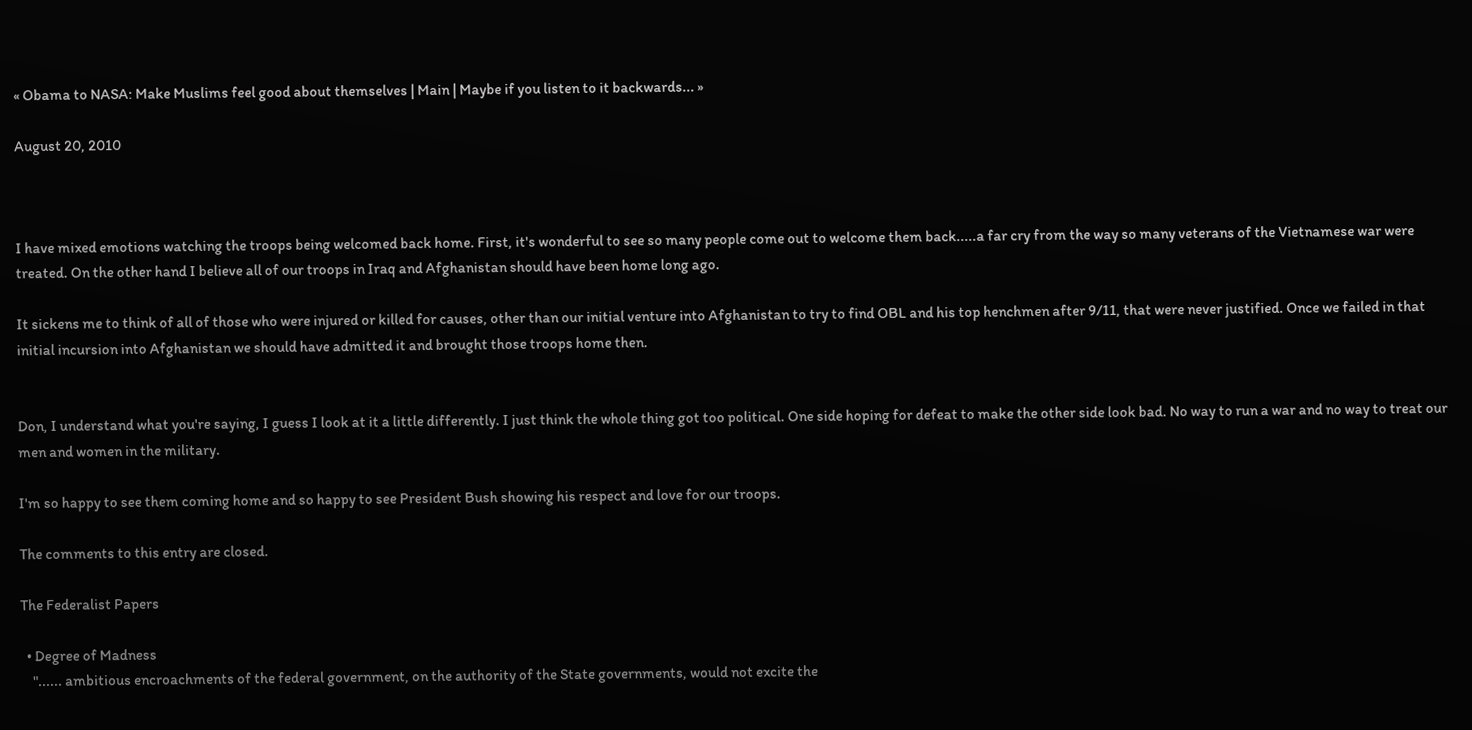« Obama to NASA: Make Muslims feel good about themselves | Main | Maybe if you listen to it backwards... »

August 20, 2010



I have mixed emotions watching the troops being welcomed back home. First, it's wonderful to see so many people come out to welcome them back.....a far cry from the way so many veterans of the Vietnamese war were treated. On the other hand I believe all of our troops in Iraq and Afghanistan should have been home long ago.

It sickens me to think of all of those who were injured or killed for causes, other than our initial venture into Afghanistan to try to find OBL and his top henchmen after 9/11, that were never justified. Once we failed in that initial incursion into Afghanistan we should have admitted it and brought those troops home then.


Don, I understand what you're saying, I guess I look at it a little differently. I just think the whole thing got too political. One side hoping for defeat to make the other side look bad. No way to run a war and no way to treat our men and women in the military.

I'm so happy to see them coming home and so happy to see President Bush showing his respect and love for our troops.

The comments to this entry are closed.

The Federalist Papers

  • Degree of Madness
    "...... ambitious encroachments of the federal government, on the authority of the State governments, would not excite the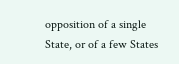opposition of a single State, or of a few States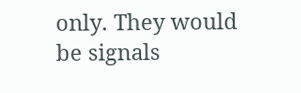only. They would be signals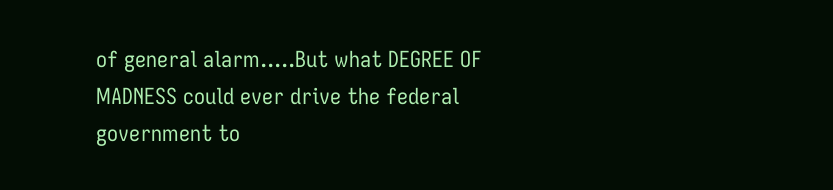of general alarm.....But what DEGREE OF MADNESS could ever drive the federal government to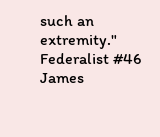such an extremity." Federalist #46 James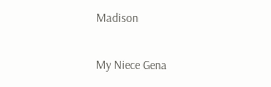Madison

My Niece Gena